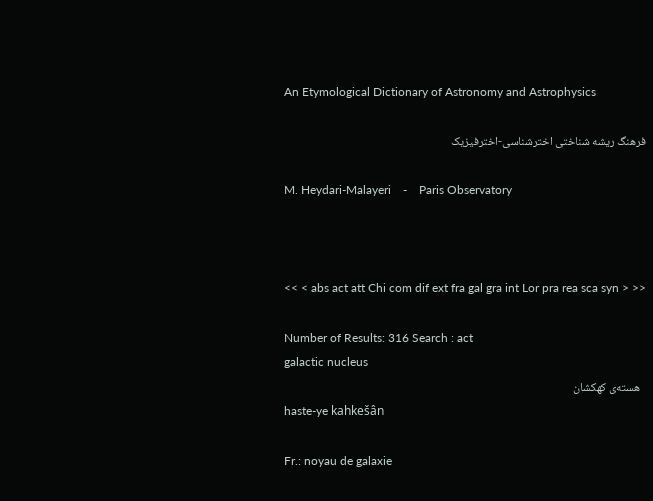An Etymological Dictionary of Astronomy and Astrophysics

فرهنگ ریشه شناختی اخترشناسی-اخترفیزیک

M. Heydari-Malayeri    -    Paris Observatory



<< < abs act att Chi com dif ext fra gal gra int Lor pra rea sca syn > >>

Number of Results: 316 Search : act
galactic nucleus
  هسته‌ی کهکشان
haste-ye kahkešân

Fr.: noyau de galaxie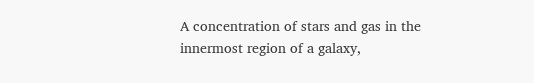A concentration of stars and gas in the innermost region of a galaxy,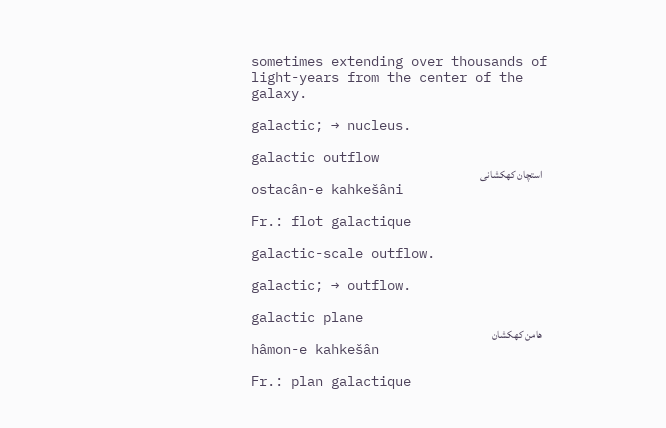sometimes extending over thousands of light-years from the center of the galaxy.

galactic; → nucleus.

galactic outflow
  استچان کهکشانی
ostacân-e kahkešâni

Fr.: flot galactique

galactic-scale outflow.

galactic; → outflow.

galactic plane
  هامن کهکشان
hâmon-e kahkešân

Fr.: plan galactique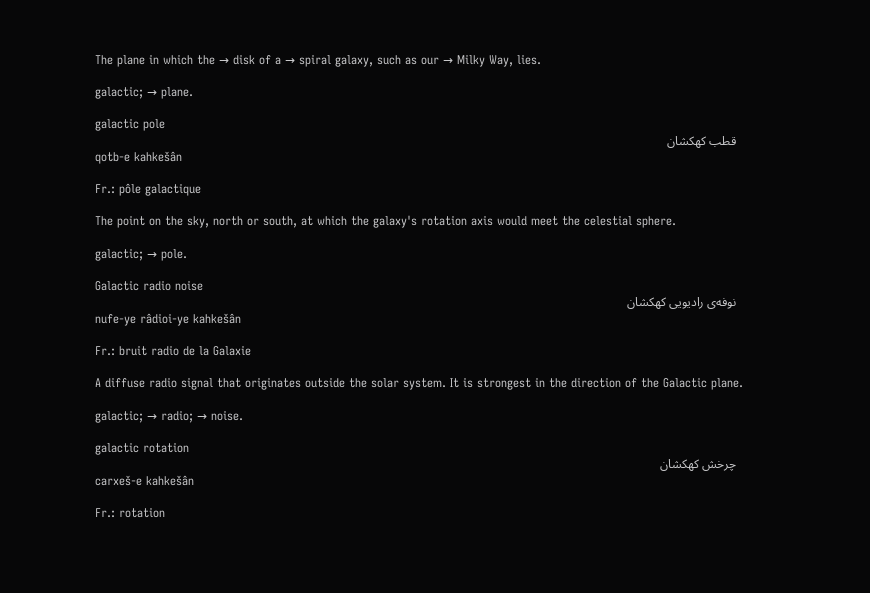The plane in which the → disk of a → spiral galaxy, such as our → Milky Way, lies.

galactic; → plane.

galactic pole
  قطب کهکشان
qotb-e kahkešân

Fr.: pôle galactique

The point on the sky, north or south, at which the galaxy's rotation axis would meet the celestial sphere.

galactic; → pole.

Galactic radio noise
  نوفه‌ی رادیویی کهکشان
nufe-ye râdioi-ye kahkešân

Fr.: bruit radio de la Galaxie

A diffuse radio signal that originates outside the solar system. It is strongest in the direction of the Galactic plane.

galactic; → radio; → noise.

galactic rotation
  چرخش کهکشان
carxeš-e kahkešân

Fr.: rotation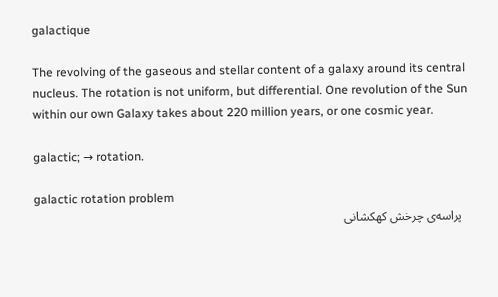galactique

The revolving of the gaseous and stellar content of a galaxy around its central nucleus. The rotation is not uniform, but differential. One revolution of the Sun within our own Galaxy takes about 220 million years, or one cosmic year.

galactic; → rotation.

galactic rotation problem
  پراسه‌ی چرخش کهکشانی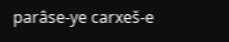parâse-ye carxeš-e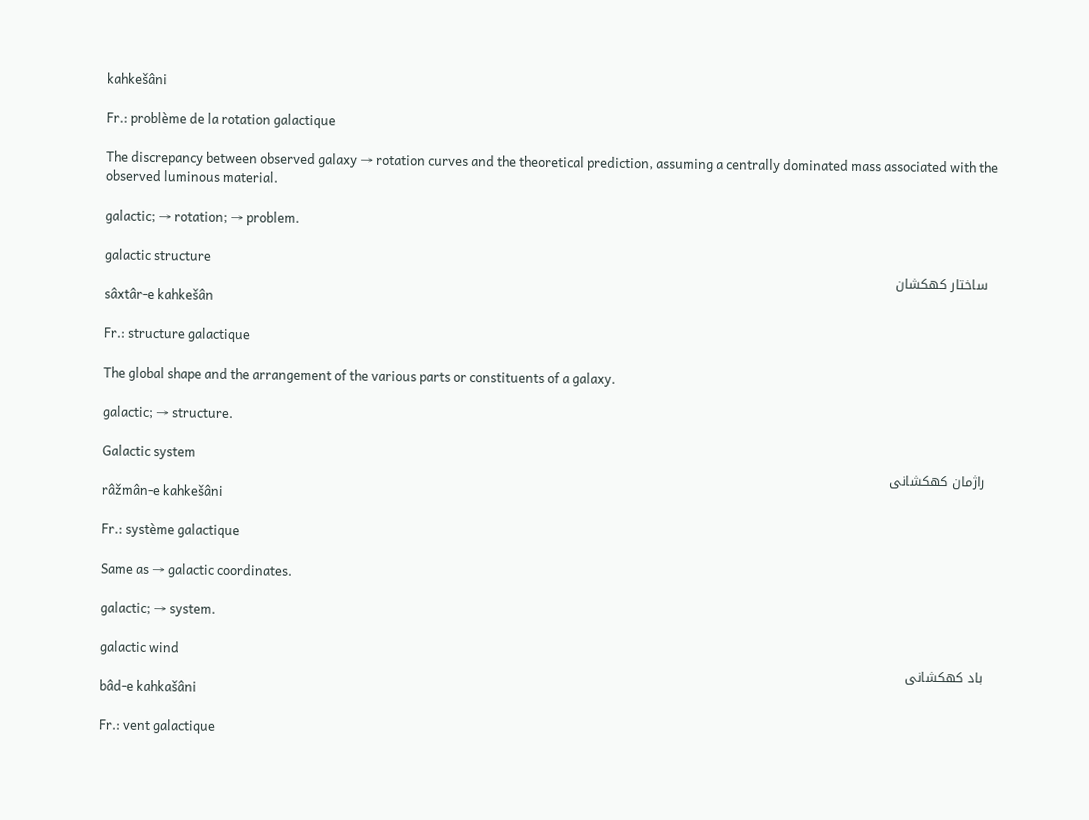kahkešâni

Fr.: problème de la rotation galactique

The discrepancy between observed galaxy → rotation curves and the theoretical prediction, assuming a centrally dominated mass associated with the observed luminous material.

galactic; → rotation; → problem.

galactic structure
  ساختار کهکشان
sâxtâr-e kahkešân

Fr.: structure galactique

The global shape and the arrangement of the various parts or constituents of a galaxy.

galactic; → structure.

Galactic system
  راژمان کهکشانی
râžmân-e kahkešâni

Fr.: système galactique

Same as → galactic coordinates.

galactic; → system.

galactic wind
  باد کهکشانی
bâd-e kahkašâni

Fr.: vent galactique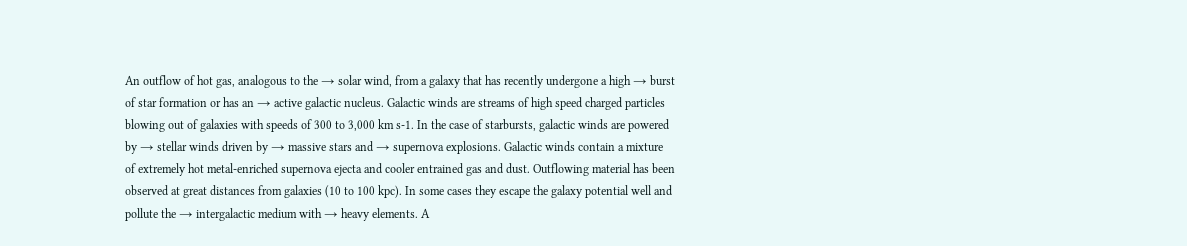An outflow of hot gas, analogous to the → solar wind, from a galaxy that has recently undergone a high → burst of star formation or has an → active galactic nucleus. Galactic winds are streams of high speed charged particles blowing out of galaxies with speeds of 300 to 3,000 km s-1. In the case of starbursts, galactic winds are powered by → stellar winds driven by → massive stars and → supernova explosions. Galactic winds contain a mixture of extremely hot metal-enriched supernova ejecta and cooler entrained gas and dust. Outflowing material has been observed at great distances from galaxies (10 to 100 kpc). In some cases they escape the galaxy potential well and pollute the → intergalactic medium with → heavy elements. A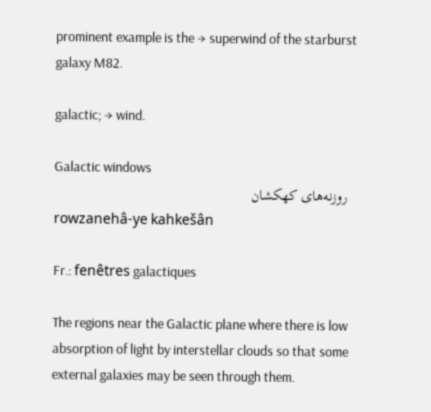prominent example is the → superwind of the starburst galaxy M82.

galactic; → wind.

Galactic windows
  روزنه‌های کهکشان
rowzanehâ-ye kahkešân

Fr.: fenêtres galactiques

The regions near the Galactic plane where there is low absorption of light by interstellar clouds so that some external galaxies may be seen through them.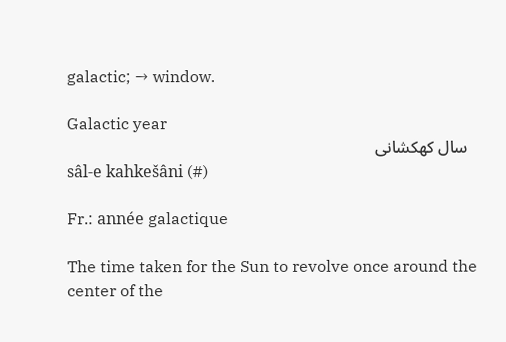galactic; → window.

Galactic year
  سال کهکشانی
sâl-e kahkešâni (#)

Fr.: année galactique

The time taken for the Sun to revolve once around the center of the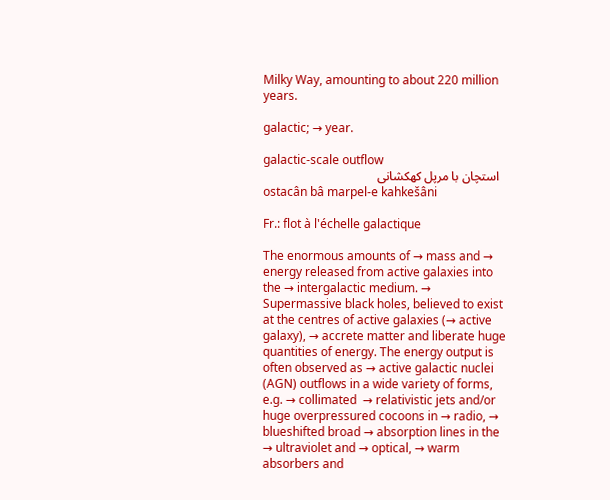Milky Way, amounting to about 220 million years.

galactic; → year.

galactic-scale outflow
  استچان با مرپل کهکشانی
ostacân bâ marpel-e kahkešâni

Fr.: flot à l'échelle galactique

The enormous amounts of → mass and → energy released from active galaxies into the → intergalactic medium. → Supermassive black holes, believed to exist at the centres of active galaxies (→ active galaxy), → accrete matter and liberate huge quantities of energy. The energy output is often observed as → active galactic nuclei (AGN) outflows in a wide variety of forms, e.g. → collimated  → relativistic jets and/or huge overpressured cocoons in → radio, → blueshifted broad → absorption lines in the → ultraviolet and → optical, → warm absorbers and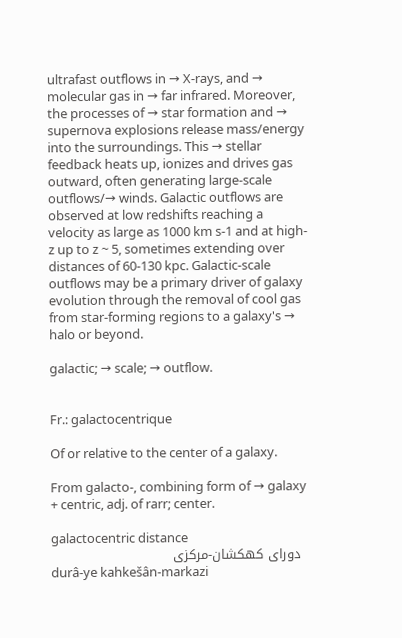ultrafast outflows in → X-rays, and → molecular gas in → far infrared. Moreover, the processes of → star formation and → supernova explosions release mass/energy into the surroundings. This → stellar feedback heats up, ionizes and drives gas outward, often generating large-scale outflows/→ winds. Galactic outflows are observed at low redshifts reaching a velocity as large as 1000 km s-1 and at high-z up to z ~ 5, sometimes extending over distances of 60-130 kpc. Galactic-scale outflows may be a primary driver of galaxy evolution through the removal of cool gas from star-forming regions to a galaxy's → halo or beyond.

galactic; → scale; → outflow.


Fr.: galactocentrique

Of or relative to the center of a galaxy.

From galacto-, combining form of → galaxy + centric, adj. of rarr; center.

galactocentric distance
  دورای کهکشان-مرکزی
durâ-ye kahkešân-markazi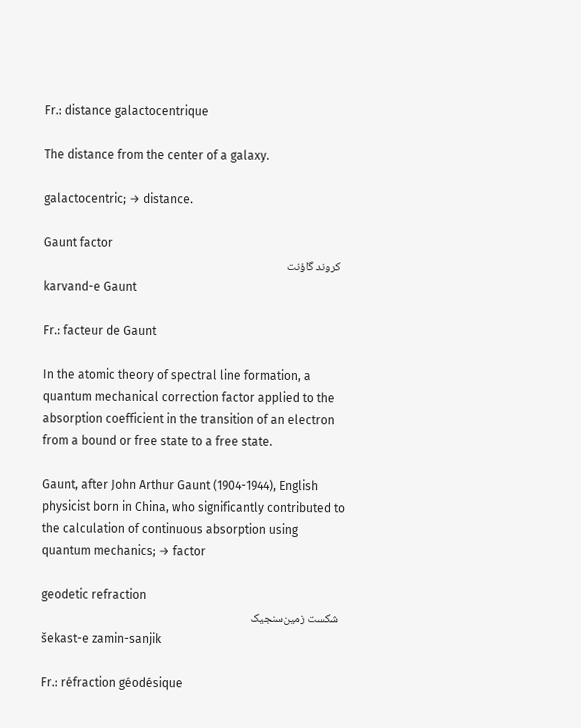Fr.: distance galactocentrique

The distance from the center of a galaxy.

galactocentric; → distance.

Gaunt factor
  کروند گاؤنت
karvand-e Gaunt

Fr.: facteur de Gaunt

In the atomic theory of spectral line formation, a quantum mechanical correction factor applied to the absorption coefficient in the transition of an electron from a bound or free state to a free state.

Gaunt, after John Arthur Gaunt (1904-1944), English physicist born in China, who significantly contributed to the calculation of continuous absorption using quantum mechanics; → factor

geodetic refraction
  شکست زمین‌سنجیک
šekast-e zamin-sanjik

Fr.: réfraction géodésique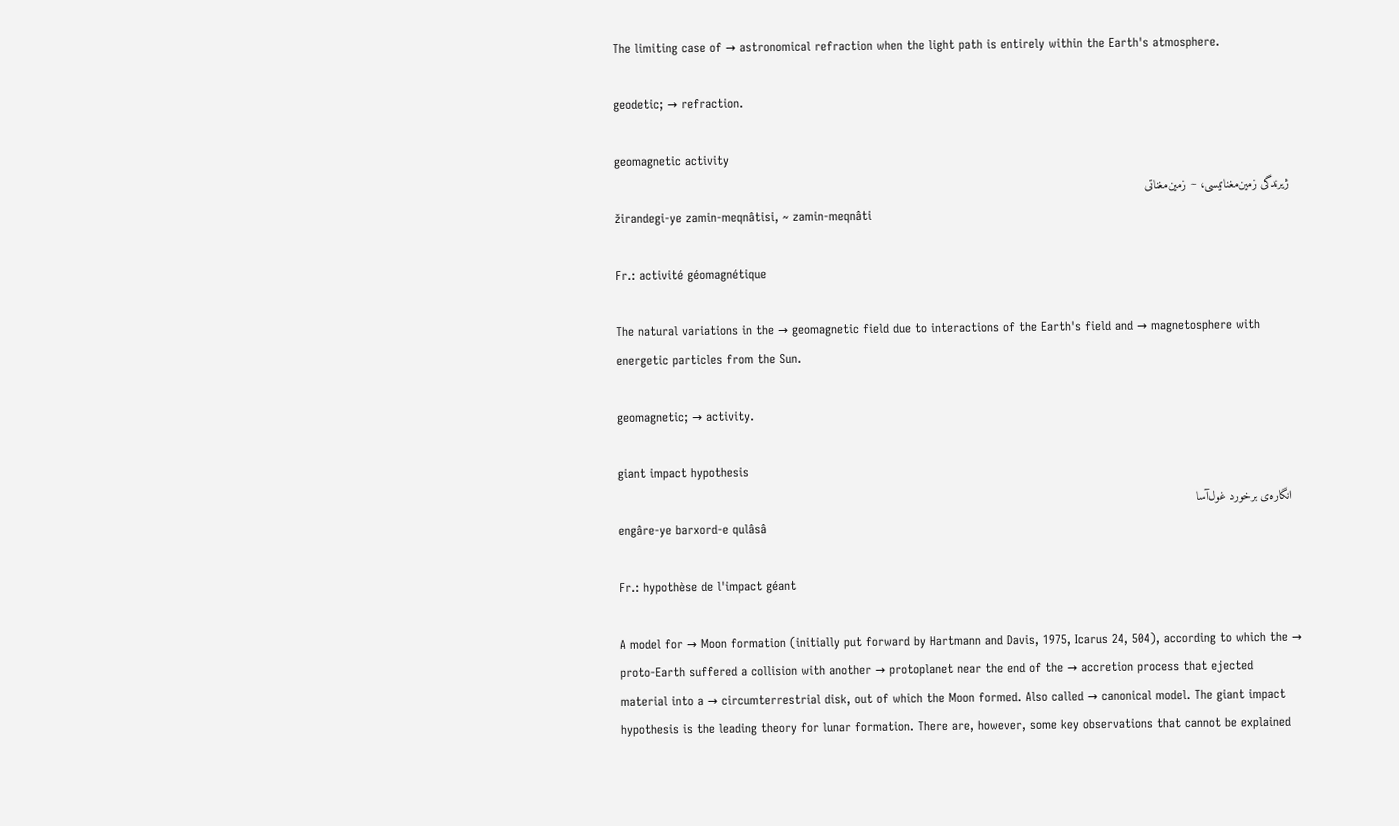The limiting case of → astronomical refraction when the light path is entirely within the Earth's atmosphere.

geodetic; → refraction.

geomagnetic activity
  ژیرندگی زمین‌مغناتیسی، ~ زمین‌مغناتی
žirandegi-ye zamin-meqnâtisi, ~ zamin-meqnâti

Fr.: activité géomagnétique

The natural variations in the → geomagnetic field due to interactions of the Earth's field and → magnetosphere with energetic particles from the Sun.

geomagnetic; → activity.

giant impact hypothesis
  انگاره‌ی برخورد غول‌آسا
engâre-ye barxord-e qulâsâ

Fr.: hypothèse de l'impact géant

A model for → Moon formation (initially put forward by Hartmann and Davis, 1975, Icarus 24, 504), according to which the → proto-Earth suffered a collision with another → protoplanet near the end of the → accretion process that ejected material into a → circumterrestrial disk, out of which the Moon formed. Also called → canonical model. The giant impact hypothesis is the leading theory for lunar formation. There are, however, some key observations that cannot be explained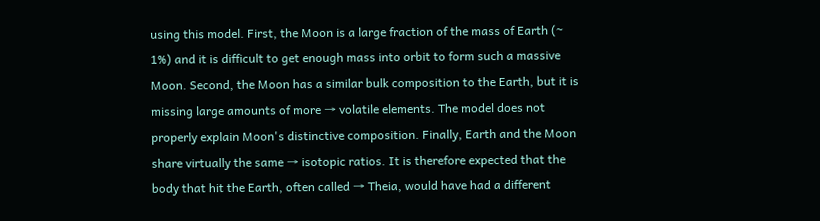using this model. First, the Moon is a large fraction of the mass of Earth (~ 1%) and it is difficult to get enough mass into orbit to form such a massive Moon. Second, the Moon has a similar bulk composition to the Earth, but it is missing large amounts of more → volatile elements. The model does not properly explain Moon's distinctive composition. Finally, Earth and the Moon share virtually the same → isotopic ratios. It is therefore expected that the body that hit the Earth, often called → Theia, would have had a different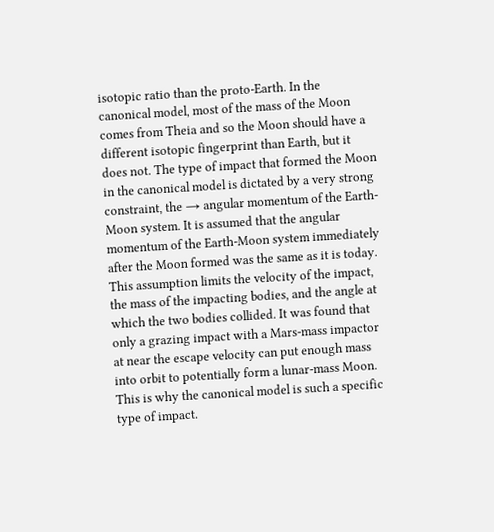isotopic ratio than the proto-Earth. In the canonical model, most of the mass of the Moon comes from Theia and so the Moon should have a different isotopic fingerprint than Earth, but it does not. The type of impact that formed the Moon in the canonical model is dictated by a very strong constraint, the → angular momentum of the Earth-Moon system. It is assumed that the angular momentum of the Earth-Moon system immediately after the Moon formed was the same as it is today. This assumption limits the velocity of the impact, the mass of the impacting bodies, and the angle at which the two bodies collided. It was found that only a grazing impact with a Mars-mass impactor at near the escape velocity can put enough mass into orbit to potentially form a lunar-mass Moon. This is why the canonical model is such a specific type of impact.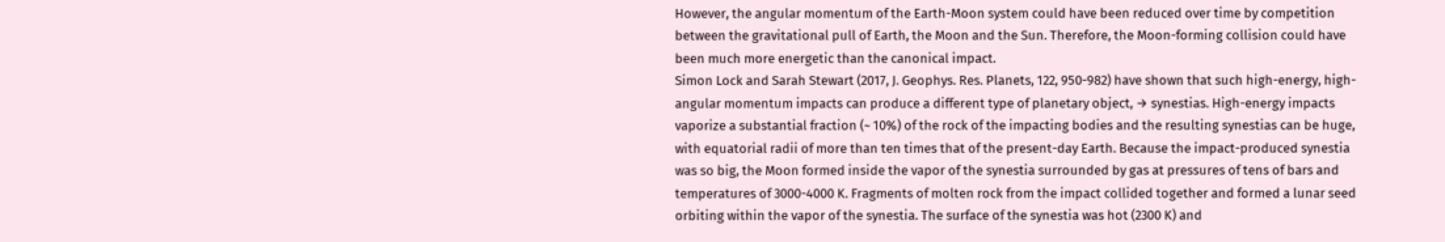However, the angular momentum of the Earth-Moon system could have been reduced over time by competition between the gravitational pull of Earth, the Moon and the Sun. Therefore, the Moon-forming collision could have been much more energetic than the canonical impact.
Simon Lock and Sarah Stewart (2017, J. Geophys. Res. Planets, 122, 950-982) have shown that such high-energy, high-angular momentum impacts can produce a different type of planetary object, → synestias. High-energy impacts vaporize a substantial fraction (~ 10%) of the rock of the impacting bodies and the resulting synestias can be huge, with equatorial radii of more than ten times that of the present-day Earth. Because the impact-produced synestia was so big, the Moon formed inside the vapor of the synestia surrounded by gas at pressures of tens of bars and temperatures of 3000-4000 K. Fragments of molten rock from the impact collided together and formed a lunar seed orbiting within the vapor of the synestia. The surface of the synestia was hot (2300 K) and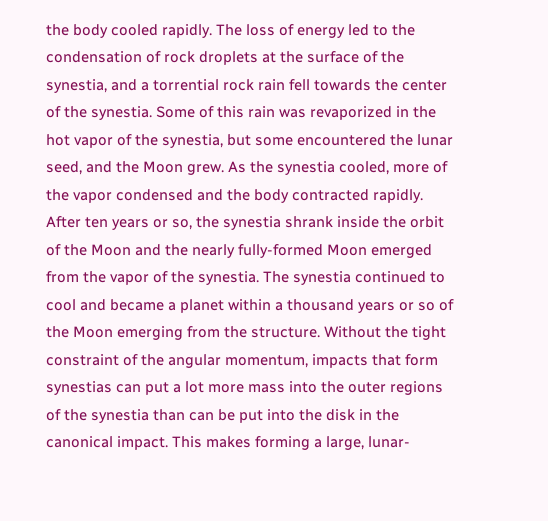the body cooled rapidly. The loss of energy led to the condensation of rock droplets at the surface of the synestia, and a torrential rock rain fell towards the center of the synestia. Some of this rain was revaporized in the hot vapor of the synestia, but some encountered the lunar seed, and the Moon grew. As the synestia cooled, more of the vapor condensed and the body contracted rapidly. After ten years or so, the synestia shrank inside the orbit of the Moon and the nearly fully-formed Moon emerged from the vapor of the synestia. The synestia continued to cool and became a planet within a thousand years or so of the Moon emerging from the structure. Without the tight constraint of the angular momentum, impacts that form synestias can put a lot more mass into the outer regions of the synestia than can be put into the disk in the canonical impact. This makes forming a large, lunar-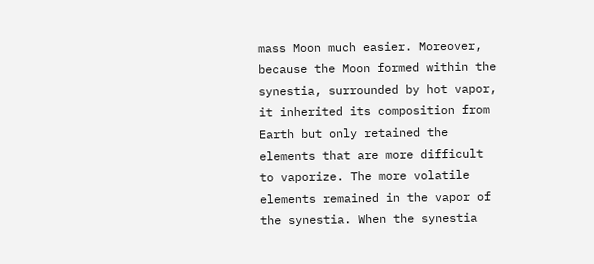mass Moon much easier. Moreover, because the Moon formed within the synestia, surrounded by hot vapor, it inherited its composition from Earth but only retained the elements that are more difficult to vaporize. The more volatile elements remained in the vapor of the synestia. When the synestia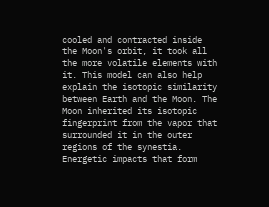cooled and contracted inside the Moon's orbit, it took all the more volatile elements with it. This model can also help explain the isotopic similarity between Earth and the Moon. The Moon inherited its isotopic fingerprint from the vapor that surrounded it in the outer regions of the synestia. Energetic impacts that form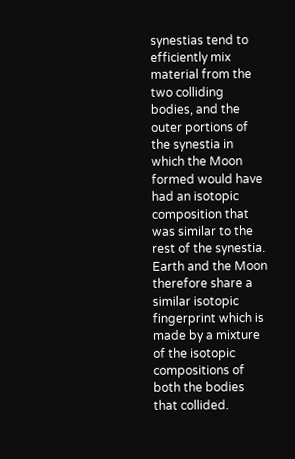synestias tend to efficiently mix material from the two colliding bodies, and the outer portions of the synestia in which the Moon formed would have had an isotopic composition that was similar to the rest of the synestia. Earth and the Moon therefore share a similar isotopic fingerprint which is made by a mixture of the isotopic compositions of both the bodies that collided.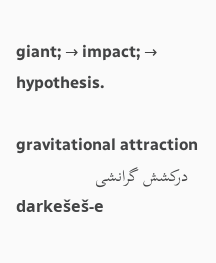giant; → impact; → hypothesis.

gravitational attraction
  درکشش گرانشی
darkešeš-e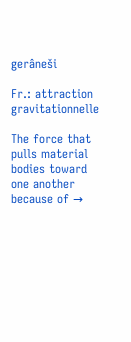gerâneši

Fr.: attraction gravitationnelle

The force that pulls material bodies toward one another because of →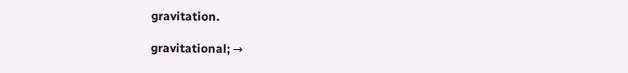gravitation.

gravitational; →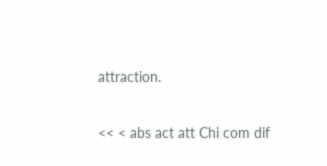attraction.

<< < abs act att Chi com dif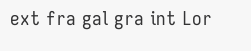ext fra gal gra int Lor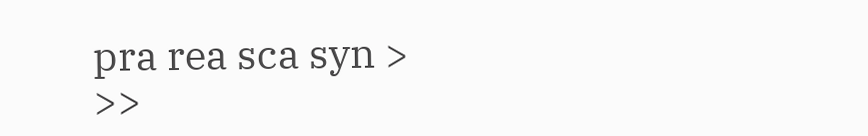pra rea sca syn > >>